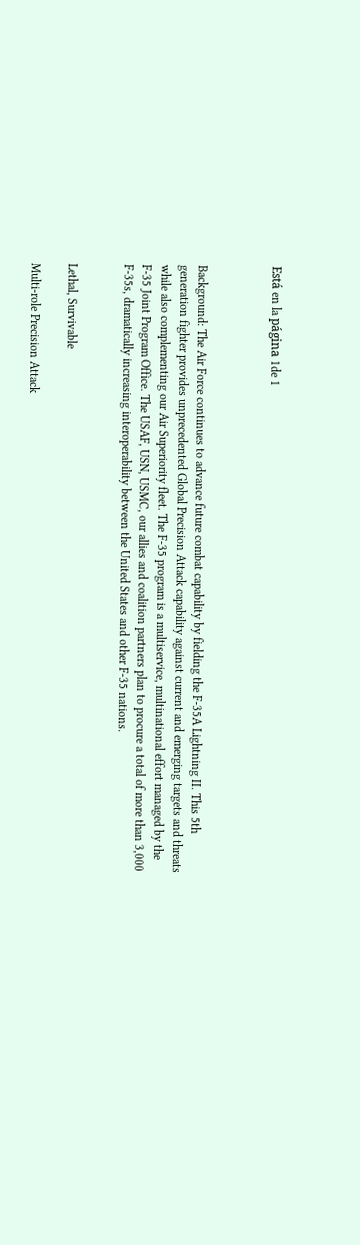Está en la página 1de 1



Background: The Air Force continues to advance future combat capability by fielding the F-35A Lightning II. This 5th
generation fighter provides unprecedented Global Precision Attack capability against current and emerging targets and threats
while also complementing our Air Superiority fleet. The F-35 program is a multiservice, multinational effort managed by the
F-35 Joint Program Office. The USAF, USN, USMC, our allies and coalition partners plan to procure a total of more than 3,000
F-35s, dramatically increasing interoperability between the United States and other F-35 nations.


Lethal, Survivable

Multi-role Precision Attack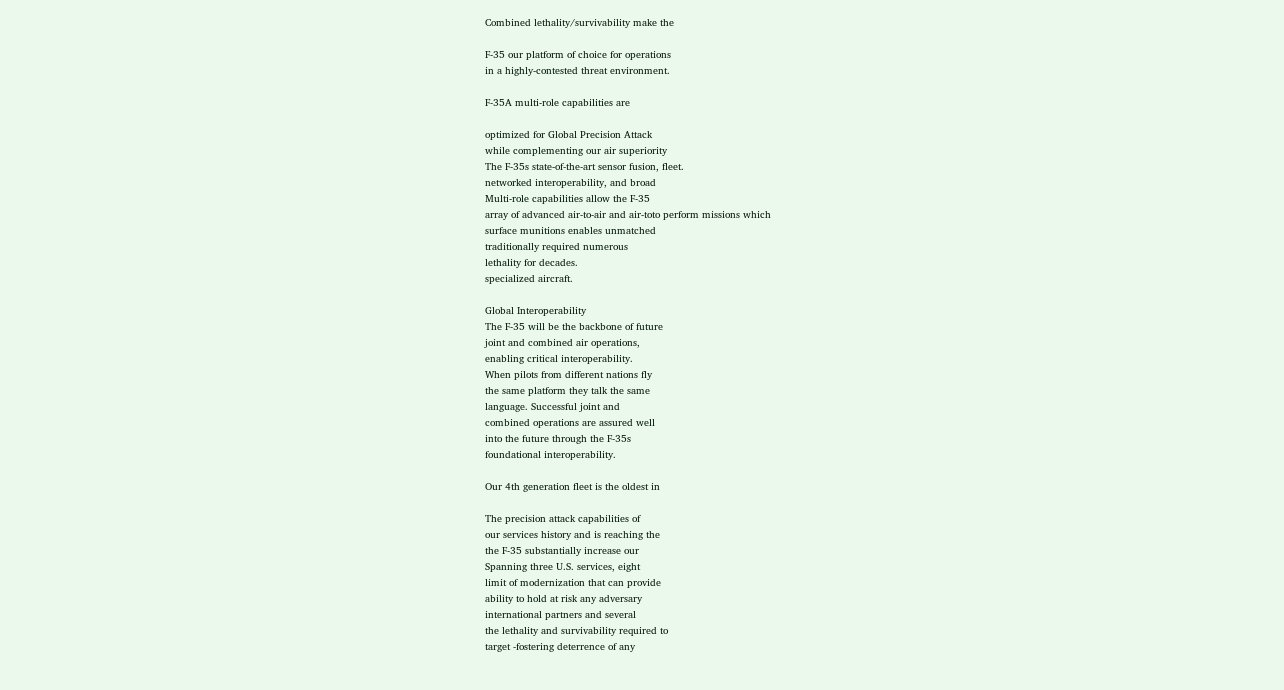Combined lethality/survivability make the

F-35 our platform of choice for operations
in a highly-contested threat environment.

F-35A multi-role capabilities are

optimized for Global Precision Attack
while complementing our air superiority
The F-35s state-of-the-art sensor fusion, fleet.
networked interoperability, and broad
Multi-role capabilities allow the F-35
array of advanced air-to-air and air-toto perform missions which
surface munitions enables unmatched
traditionally required numerous
lethality for decades.
specialized aircraft.

Global Interoperability
The F-35 will be the backbone of future
joint and combined air operations,
enabling critical interoperability.
When pilots from different nations fly
the same platform they talk the same
language. Successful joint and
combined operations are assured well
into the future through the F-35s
foundational interoperability.

Our 4th generation fleet is the oldest in

The precision attack capabilities of
our services history and is reaching the
the F-35 substantially increase our
Spanning three U.S. services, eight
limit of modernization that can provide
ability to hold at risk any adversary
international partners and several
the lethality and survivability required to
target -fostering deterrence of any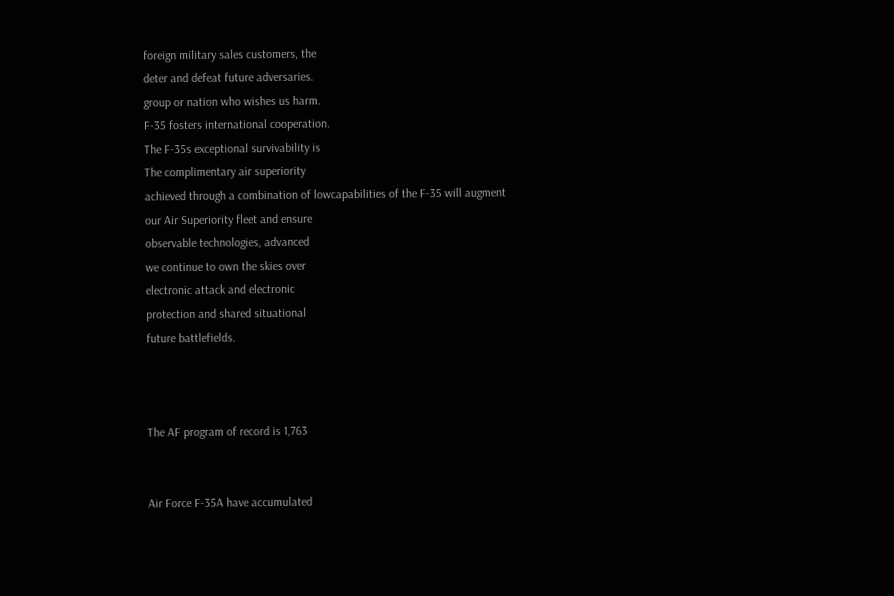foreign military sales customers, the
deter and defeat future adversaries.
group or nation who wishes us harm.
F-35 fosters international cooperation.
The F-35s exceptional survivability is
The complimentary air superiority
achieved through a combination of lowcapabilities of the F-35 will augment
our Air Superiority fleet and ensure
observable technologies, advanced
we continue to own the skies over
electronic attack and electronic
protection and shared situational
future battlefields.



The AF program of record is 1,763


Air Force F-35A have accumulated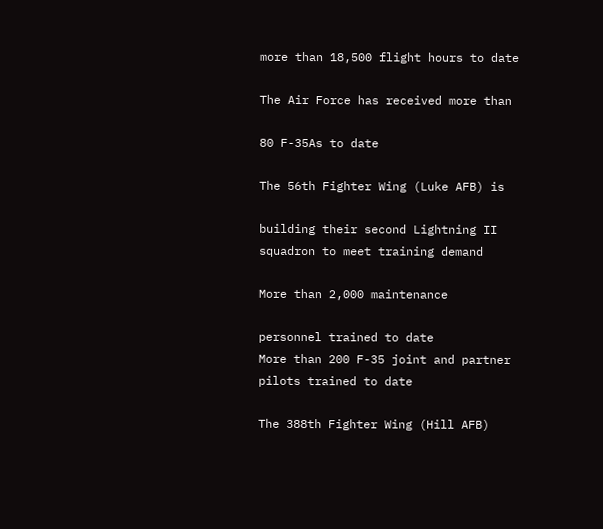more than 18,500 flight hours to date

The Air Force has received more than

80 F-35As to date

The 56th Fighter Wing (Luke AFB) is

building their second Lightning II
squadron to meet training demand

More than 2,000 maintenance

personnel trained to date
More than 200 F-35 joint and partner
pilots trained to date

The 388th Fighter Wing (Hill AFB)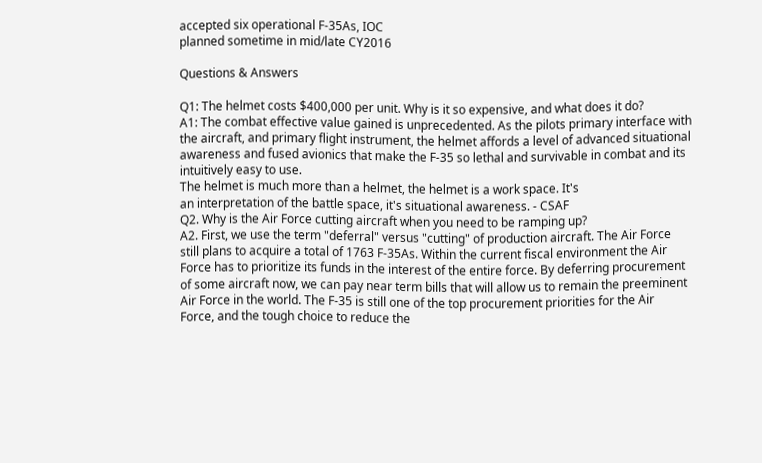accepted six operational F-35As, IOC
planned sometime in mid/late CY2016

Questions & Answers

Q1: The helmet costs $400,000 per unit. Why is it so expensive, and what does it do?
A1: The combat effective value gained is unprecedented. As the pilots primary interface with
the aircraft, and primary flight instrument, the helmet affords a level of advanced situational
awareness and fused avionics that make the F-35 so lethal and survivable in combat and its
intuitively easy to use.
The helmet is much more than a helmet, the helmet is a work space. It's
an interpretation of the battle space, it's situational awareness. - CSAF
Q2. Why is the Air Force cutting aircraft when you need to be ramping up?
A2. First, we use the term "deferral" versus "cutting" of production aircraft. The Air Force
still plans to acquire a total of 1763 F-35As. Within the current fiscal environment the Air
Force has to prioritize its funds in the interest of the entire force. By deferring procurement
of some aircraft now, we can pay near term bills that will allow us to remain the preeminent
Air Force in the world. The F-35 is still one of the top procurement priorities for the Air
Force, and the tough choice to reduce the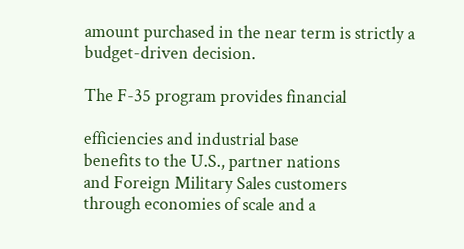amount purchased in the near term is strictly a
budget-driven decision.

The F-35 program provides financial

efficiencies and industrial base
benefits to the U.S., partner nations
and Foreign Military Sales customers
through economies of scale and a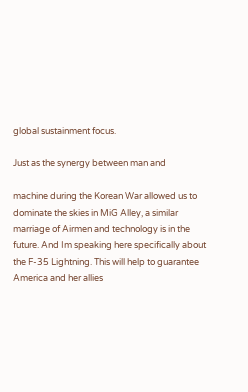global sustainment focus.

Just as the synergy between man and

machine during the Korean War allowed us to
dominate the skies in MiG Alley, a similar
marriage of Airmen and technology is in the
future. And Im speaking here specifically about
the F-35 Lightning. This will help to guarantee
America and her allies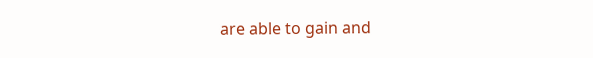are able to gain and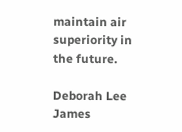maintain air superiority in the future.

Deborah Lee James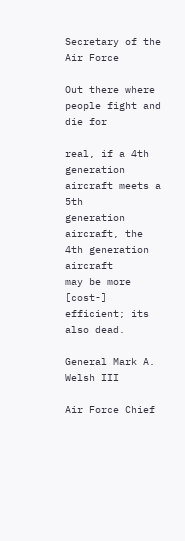Secretary of the Air Force

Out there where people fight and die for

real, if a 4th generation aircraft meets a 5th
generation aircraft, the 4th generation aircraft
may be more [cost-] efficient; its also dead.

General Mark A. Welsh III

Air Force Chief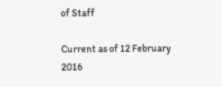of Staff

Current as of 12 February 2016